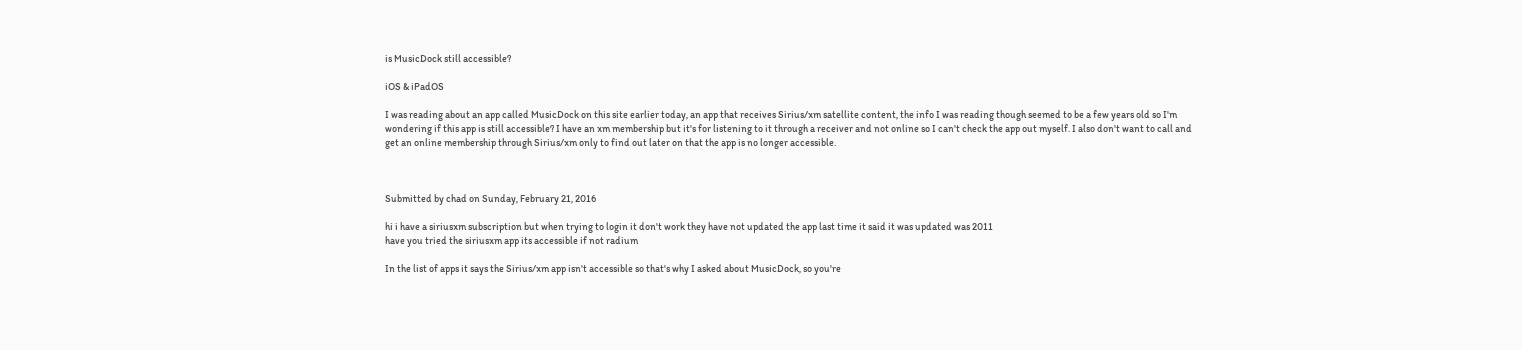is MusicDock still accessible?

iOS & iPadOS

I was reading about an app called MusicDock on this site earlier today, an app that receives Sirius/xm satellite content, the info I was reading though seemed to be a few years old so I'm wondering if this app is still accessible? I have an xm membership but it's for listening to it through a receiver and not online so I can't check the app out myself. I also don't want to call and get an online membership through Sirius/xm only to find out later on that the app is no longer accessible.



Submitted by chad on Sunday, February 21, 2016

hi i have a siriusxm subscription but when trying to login it don't work they have not updated the app last time it said it was updated was 2011
have you tried the siriusxm app its accessible if not radium

In the list of apps it says the Sirius/xm app isn't accessible so that's why I asked about MusicDock, so you're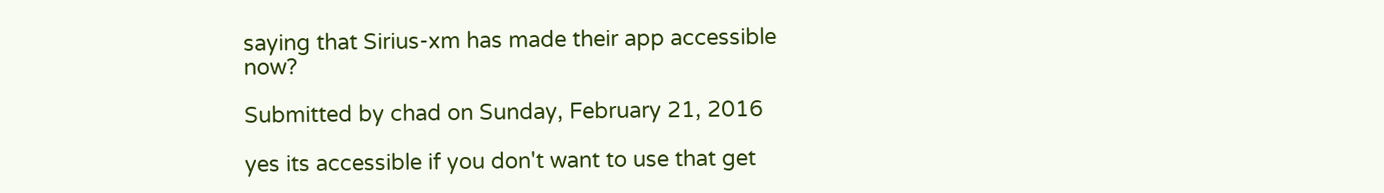saying that Sirius-xm has made their app accessible now?

Submitted by chad on Sunday, February 21, 2016

yes its accessible if you don't want to use that get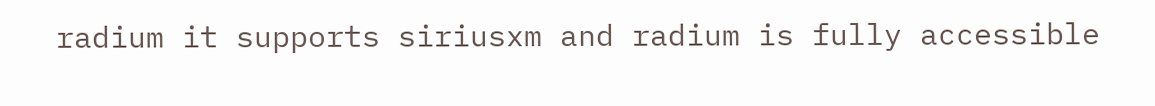radium it supports siriusxm and radium is fully accessible